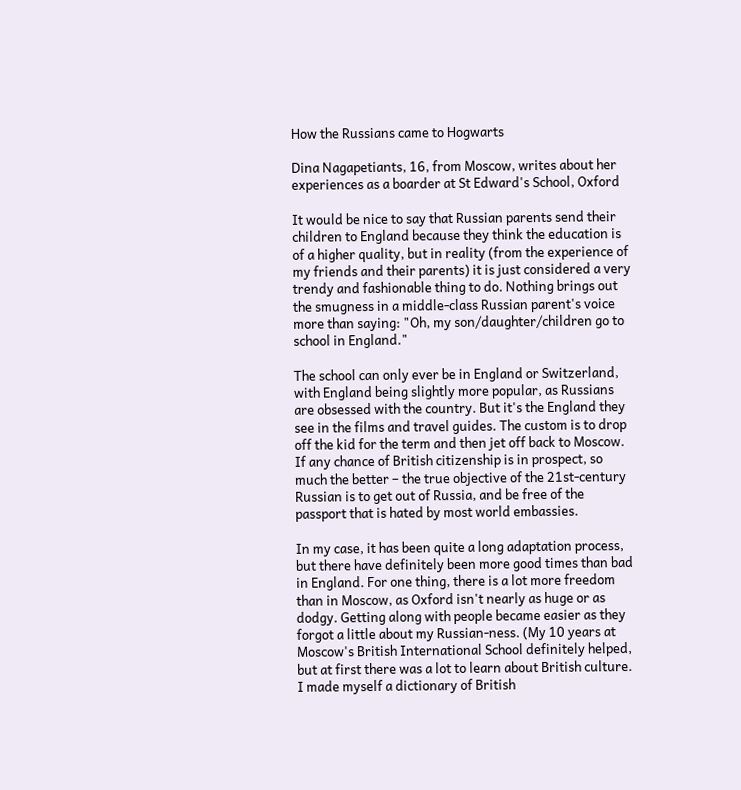How the Russians came to Hogwarts

Dina Nagapetiants, 16, from Moscow, writes about her experiences as a boarder at St Edward's School, Oxford

It would be nice to say that Russian parents send their children to England because they think the education is of a higher quality, but in reality (from the experience of my friends and their parents) it is just considered a very trendy and fashionable thing to do. Nothing brings out the smugness in a middle-class Russian parent's voice more than saying: "Oh, my son/daughter/children go to school in England."

The school can only ever be in England or Switzerland, with England being slightly more popular, as Russians are obsessed with the country. But it's the England they see in the films and travel guides. The custom is to drop off the kid for the term and then jet off back to Moscow. If any chance of British citizenship is in prospect, so much the better – the true objective of the 21st-century Russian is to get out of Russia, and be free of the passport that is hated by most world embassies.

In my case, it has been quite a long adaptation process, but there have definitely been more good times than bad in England. For one thing, there is a lot more freedom than in Moscow, as Oxford isn't nearly as huge or as dodgy. Getting along with people became easier as they forgot a little about my Russian-ness. (My 10 years at Moscow's British International School definitely helped, but at first there was a lot to learn about British culture. I made myself a dictionary of British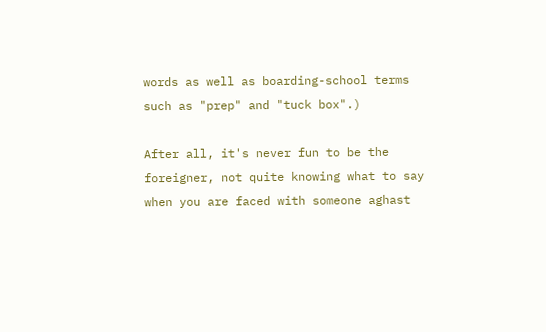words as well as boarding-school terms such as "prep" and "tuck box".)

After all, it's never fun to be the foreigner, not quite knowing what to say when you are faced with someone aghast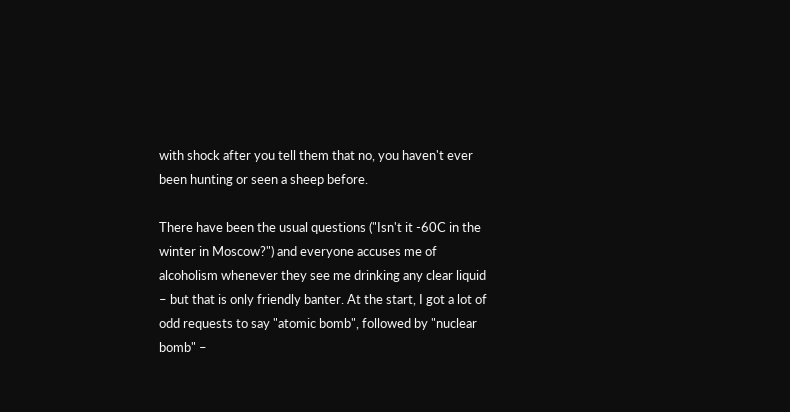with shock after you tell them that no, you haven't ever been hunting or seen a sheep before.

There have been the usual questions ("Isn't it -60C in the winter in Moscow?") and everyone accuses me of alcoholism whenever they see me drinking any clear liquid – but that is only friendly banter. At the start, I got a lot of odd requests to say "atomic bomb", followed by "nuclear bomb" –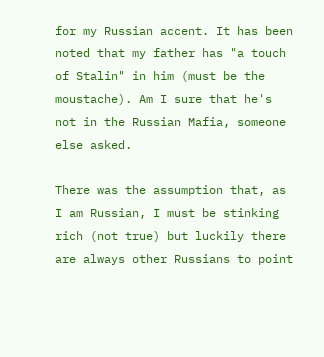for my Russian accent. It has been noted that my father has "a touch of Stalin" in him (must be the moustache). Am I sure that he's not in the Russian Mafia, someone else asked.

There was the assumption that, as I am Russian, I must be stinking rich (not true) but luckily there are always other Russians to point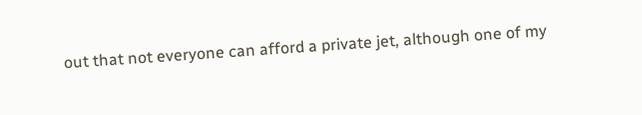out that not everyone can afford a private jet, although one of my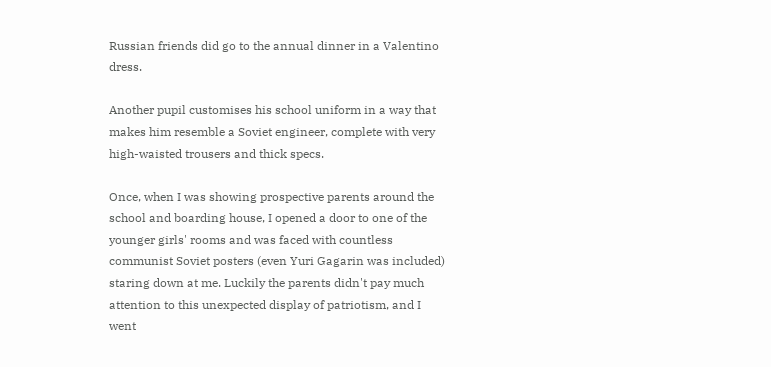Russian friends did go to the annual dinner in a Valentino dress.

Another pupil customises his school uniform in a way that makes him resemble a Soviet engineer, complete with very high-waisted trousers and thick specs.

Once, when I was showing prospective parents around the school and boarding house, I opened a door to one of the younger girls' rooms and was faced with countless communist Soviet posters (even Yuri Gagarin was included) staring down at me. Luckily the parents didn't pay much attention to this unexpected display of patriotism, and I went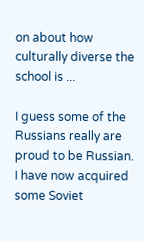on about how culturally diverse the school is ...

I guess some of the Russians really are proud to be Russian. I have now acquired some Soviet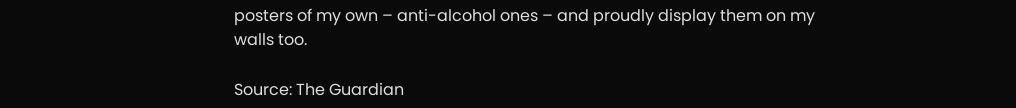posters of my own – anti-alcohol ones – and proudly display them on my walls too.

Source: The Guardian